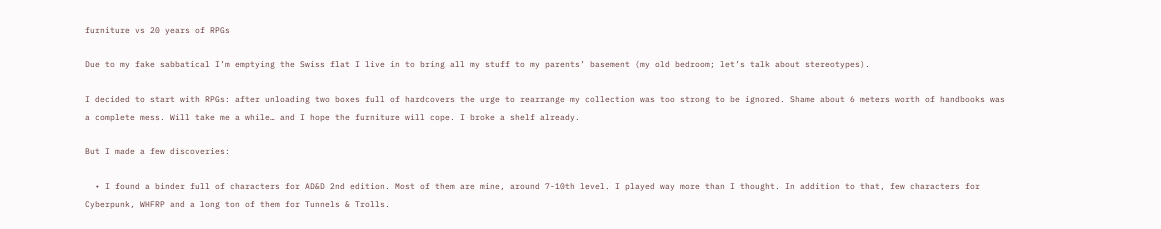furniture vs 20 years of RPGs

Due to my fake sabbatical I’m emptying the Swiss flat I live in to bring all my stuff to my parents’ basement (my old bedroom; let’s talk about stereotypes).

I decided to start with RPGs: after unloading two boxes full of hardcovers the urge to rearrange my collection was too strong to be ignored. Shame about 6 meters worth of handbooks was a complete mess. Will take me a while… and I hope the furniture will cope. I broke a shelf already.

But I made a few discoveries:

  • I found a binder full of characters for AD&D 2nd edition. Most of them are mine, around 7-10th level. I played way more than I thought. In addition to that, few characters for Cyberpunk, WHFRP and a long ton of them for Tunnels & Trolls.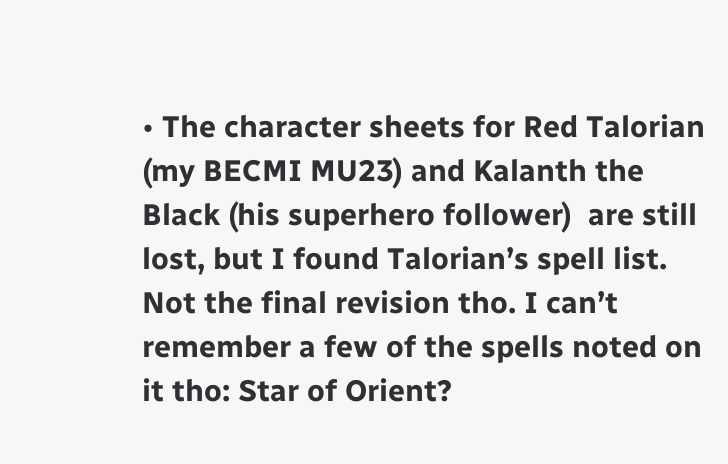• The character sheets for Red Talorian (my BECMI MU23) and Kalanth the Black (his superhero follower)  are still lost, but I found Talorian’s spell list. Not the final revision tho. I can’t remember a few of the spells noted on it tho: Star of Orient?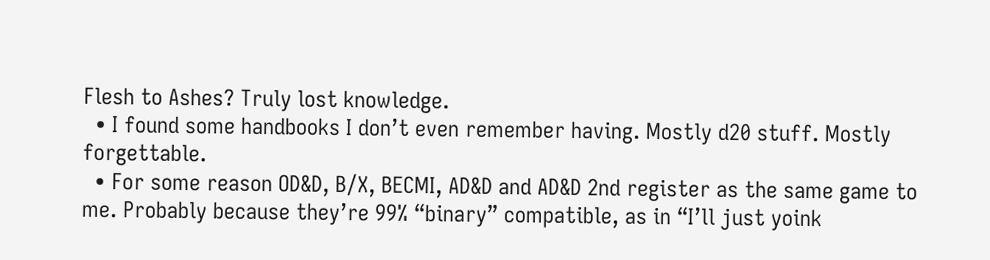Flesh to Ashes? Truly lost knowledge.
  • I found some handbooks I don’t even remember having. Mostly d20 stuff. Mostly forgettable.
  • For some reason OD&D, B/X, BECMI, AD&D and AD&D 2nd register as the same game to me. Probably because they’re 99% “binary” compatible, as in “I’ll just yoink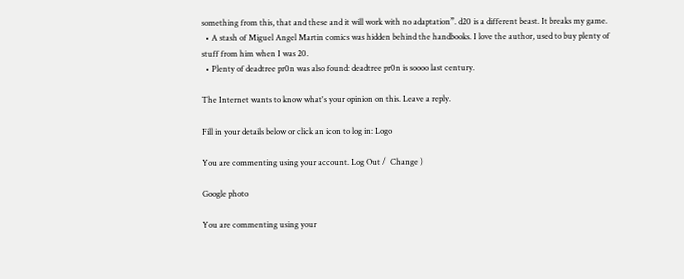something from this, that and these and it will work with no adaptation”. d20 is a different beast. It breaks my game.
  • A stash of Miguel Angel Martin comics was hidden behind the handbooks. I love the author, used to buy plenty of stuff from him when I was 20.
  • Plenty of deadtree pr0n was also found: deadtree pr0n is soooo last century.

The Internet wants to know what's your opinion on this. Leave a reply.

Fill in your details below or click an icon to log in: Logo

You are commenting using your account. Log Out /  Change )

Google photo

You are commenting using your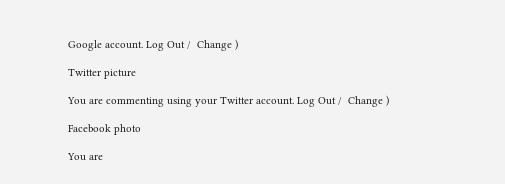Google account. Log Out /  Change )

Twitter picture

You are commenting using your Twitter account. Log Out /  Change )

Facebook photo

You are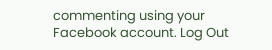commenting using your Facebook account. Log Out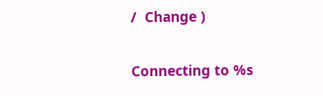/  Change )

Connecting to %s